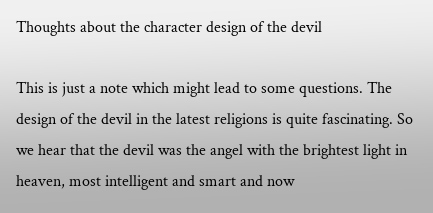Thoughts about the character design of the devil

This is just a note which might lead to some questions. The design of the devil in the latest religions is quite fascinating. So we hear that the devil was the angel with the brightest light in heaven, most intelligent and smart and now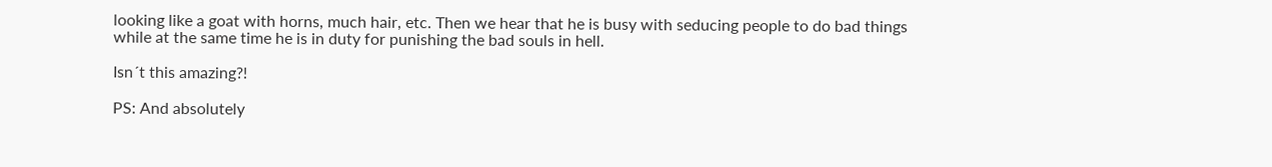looking like a goat with horns, much hair, etc. Then we hear that he is busy with seducing people to do bad things while at the same time he is in duty for punishing the bad souls in hell.

Isn´t this amazing?!

PS: And absolutely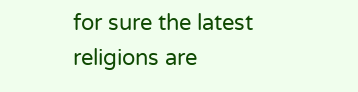for sure the latest religions are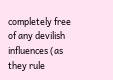completely free of any devilish influences (as they rule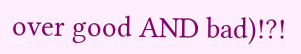over good AND bad)!?!